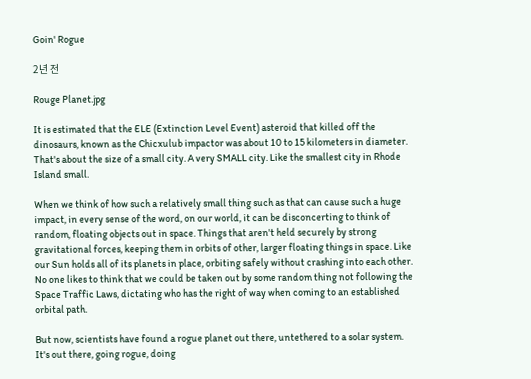Goin' Rogue

2년 전

Rouge Planet.jpg

It is estimated that the ELE (Extinction Level Event) asteroid that killed off the dinosaurs, known as the Chicxulub impactor was about 10 to 15 kilometers in diameter. That's about the size of a small city. A very SMALL city. Like the smallest city in Rhode Island small.

When we think of how such a relatively small thing such as that can cause such a huge impact, in every sense of the word, on our world, it can be disconcerting to think of random, floating objects out in space. Things that aren't held securely by strong gravitational forces, keeping them in orbits of other, larger floating things in space. Like our Sun holds all of its planets in place, orbiting safely without crashing into each other. No one likes to think that we could be taken out by some random thing not following the Space Traffic Laws, dictating who has the right of way when coming to an established orbital path.

But now, scientists have found a rogue planet out there, untethered to a solar system. It's out there, going rogue, doing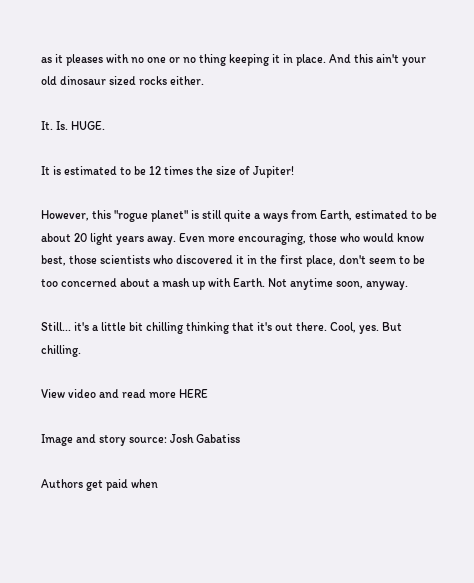as it pleases with no one or no thing keeping it in place. And this ain't your old dinosaur sized rocks either.

It. Is. HUGE.

It is estimated to be 12 times the size of Jupiter!

However, this "rogue planet" is still quite a ways from Earth, estimated to be about 20 light years away. Even more encouraging, those who would know best, those scientists who discovered it in the first place, don't seem to be too concerned about a mash up with Earth. Not anytime soon, anyway.

Still... it's a little bit chilling thinking that it's out there. Cool, yes. But chilling.

View video and read more HERE

Image and story source: Josh Gabatiss

Authors get paid when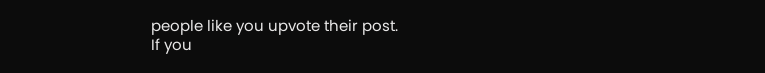people like you upvote their post.
If you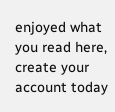enjoyed what you read here, create your account today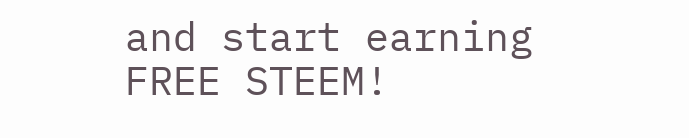and start earning FREE STEEM!